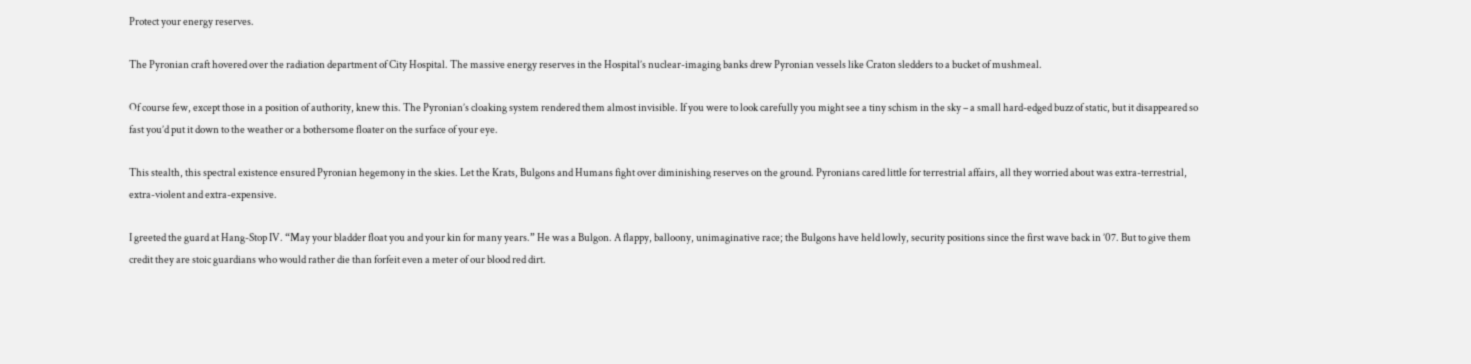Protect your energy reserves.

The Pyronian craft hovered over the radiation department of City Hospital. The massive energy reserves in the Hospital’s nuclear-imaging banks drew Pyronian vessels like Craton sledders to a bucket of mushmeal.

Of course few, except those in a position of authority, knew this. The Pyronian’s cloaking system rendered them almost invisible. If you were to look carefully you might see a tiny schism in the sky – a small hard-edged buzz of static, but it disappeared so fast you’d put it down to the weather or a bothersome floater on the surface of your eye.

This stealth, this spectral existence ensured Pyronian hegemony in the skies. Let the Krats, Bulgons and Humans fight over diminishing reserves on the ground. Pyronians cared little for terrestrial affairs, all they worried about was extra-terrestrial, extra-violent and extra-expensive.

I greeted the guard at Hang-Stop IV. “May your bladder float you and your kin for many years.” He was a Bulgon. A flappy, balloony, unimaginative race; the Bulgons have held lowly, security positions since the first wave back in ’07. But to give them credit they are stoic guardians who would rather die than forfeit even a meter of our blood red dirt.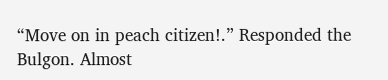“Move on in peach citizen!.” Responded the Bulgon. Almost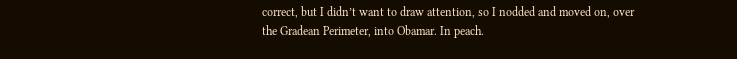correct, but I didn’t want to draw attention, so I nodded and moved on, over the Gradean Perimeter, into Obamar. In peach.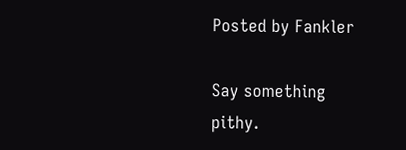Posted by Fankler

Say something pithy.